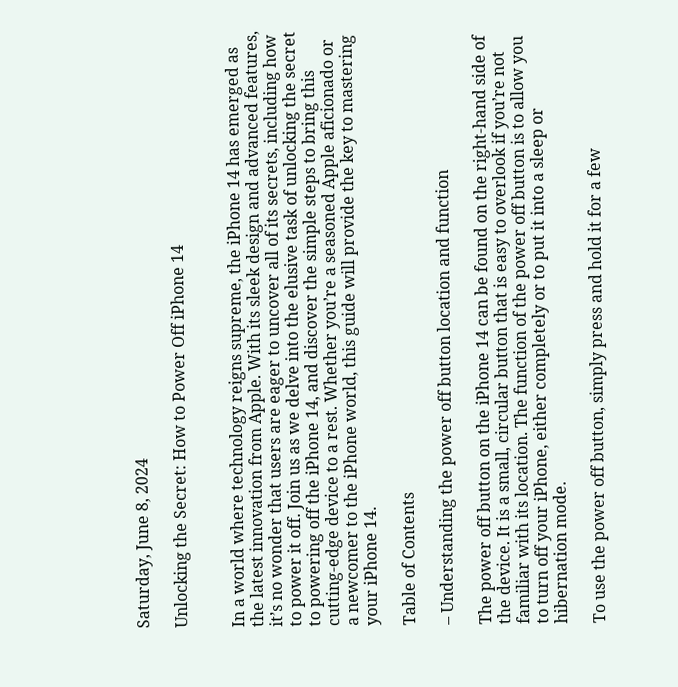Saturday, June 8, 2024

Unlocking the Secret: How to Power Off iPhone 14


In a world where technology reigns supreme, the iPhone 14 has emerged as the latest innovation from Apple. With its sleek design and advanced features, it’s no wonder that users are eager to uncover all of its secrets, including how to power it off. Join us as we delve into the elusive task of unlocking the secret to powering off the iPhone 14, and discover the simple steps to bring this cutting-edge device to a rest. Whether you’re a seasoned Apple aficionado or a newcomer to the iPhone world, this guide will provide the key to mastering your iPhone 14.

Table of Contents

– Understanding the power off button location and function

The power off button on the iPhone 14 can be found on the right-hand side of the device. It is a small, circular button that is easy to overlook if you’re not familiar with its location. The function of the power off button is to allow you to turn off your iPhone, either completely or to put it into a sleep or hibernation mode.

To use the power off button, simply press and hold it for a few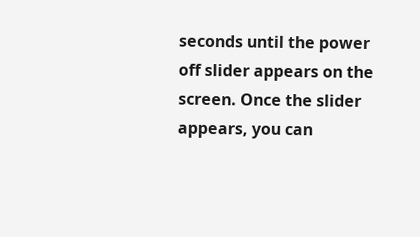seconds until the power off slider appears on the screen. Once the slider appears, you can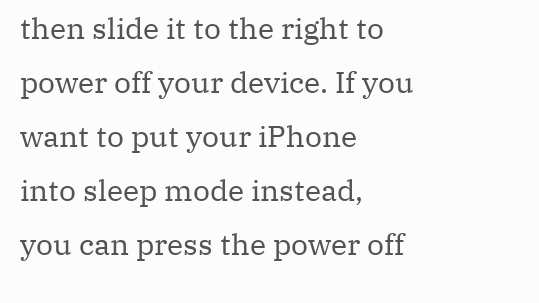then slide it to the right to power off your device. If you want to put your iPhone into sleep mode instead, you can press the power off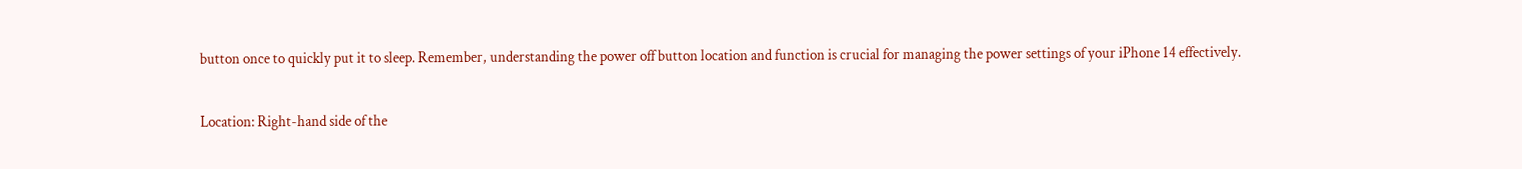button once to quickly put it to sleep. Remember, understanding the power off button location and function is crucial for managing the power settings of your iPhone 14 effectively.

Location: Right-hand side of the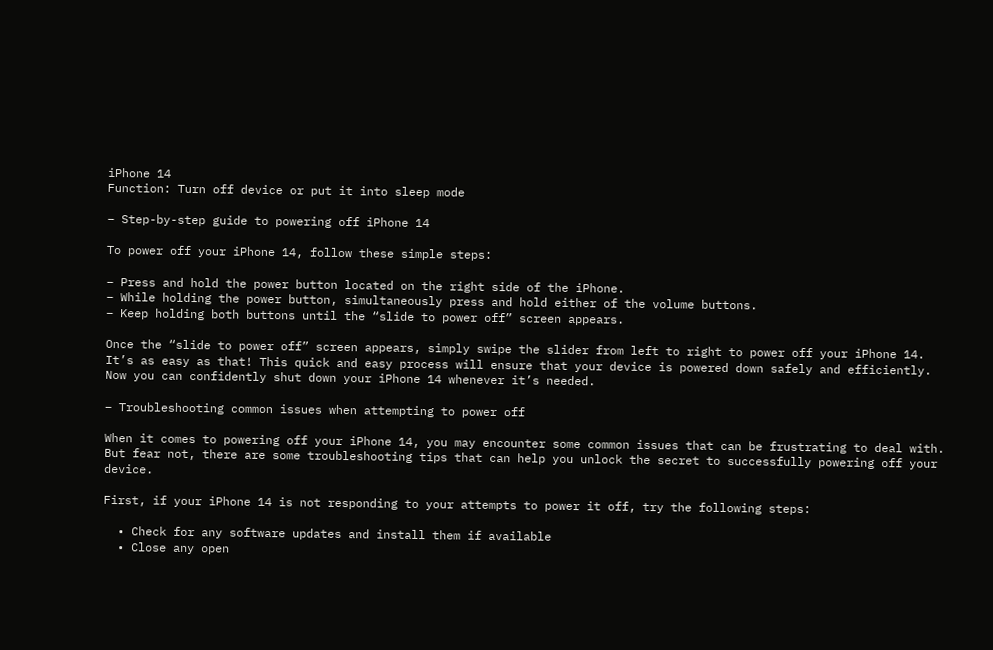iPhone 14
Function: Turn off device or put it into sleep mode

– Step-by-step guide to powering off iPhone 14

To power off your iPhone 14, follow these simple steps:

– Press and hold the power button located on the right side of the iPhone.
– While holding the power button, simultaneously press and hold either of the volume buttons.
– Keep holding both buttons until the “slide to power off” screen appears.

Once the “slide to power off” screen appears, simply swipe the slider from left to right to power off your iPhone 14. It’s as easy as that! This quick and easy process will ensure that your device is powered down safely and efficiently. Now you can confidently shut down your iPhone 14 whenever it’s needed.

– Troubleshooting common issues when attempting to power off

When it comes to powering off your iPhone 14, you may encounter some common issues that can be frustrating to deal with. But fear not, there are some troubleshooting tips that can help you unlock the secret to successfully powering off your device.

First, if your iPhone 14 is not responding to your attempts to power it off, try the following steps:

  • Check for any software updates and install them if available
  • Close any open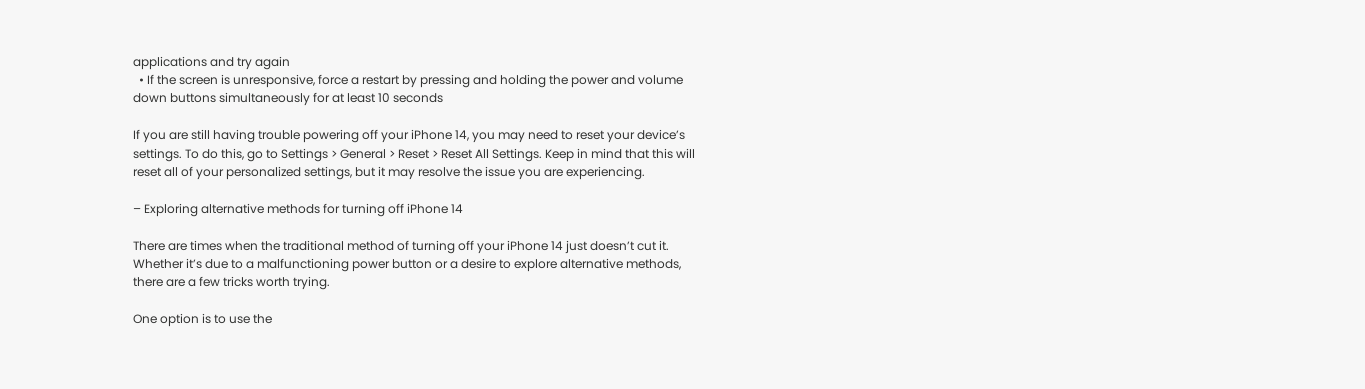applications and try again
  • If the screen is unresponsive, force a restart by pressing and holding the power and volume down buttons simultaneously for at least 10 seconds

If you are still having trouble powering off your iPhone 14, you may need to reset your device’s settings. To do this, go to Settings > General > Reset > Reset All Settings. Keep in mind that this will reset all of your personalized settings, but it may resolve the issue you are experiencing.

– Exploring alternative methods for turning off iPhone 14

There are times when the traditional method of turning off your iPhone 14 just doesn’t cut it. Whether it’s due to a malfunctioning power button or a desire to explore alternative methods, there are a few tricks worth trying.

One option is to use the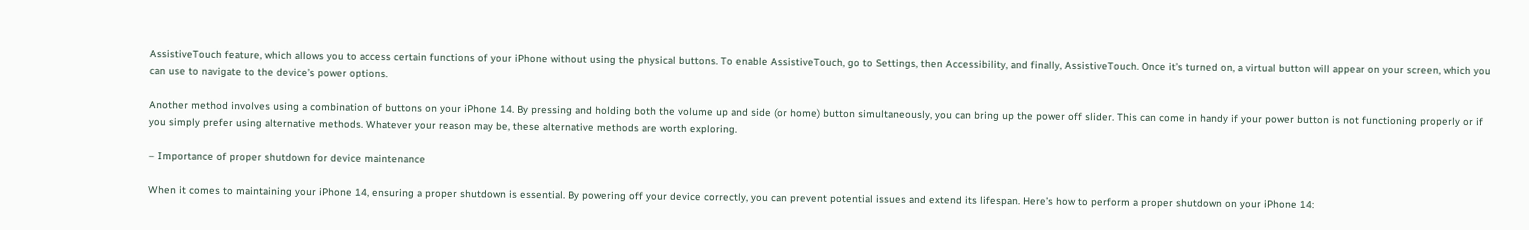AssistiveTouch feature, which allows you to access certain functions of your iPhone without using the physical buttons. To enable AssistiveTouch, go to Settings, then Accessibility, and finally, AssistiveTouch. Once it’s turned on, a virtual button will appear on your screen, which you can use to navigate to the device’s power options.

Another method involves using a combination of buttons on your iPhone 14. By pressing and holding both the volume up and side (or home) button simultaneously, you can bring up the power off slider. This can come in handy if your power button is not functioning properly or if you simply prefer using alternative methods. Whatever your reason may be, these alternative methods are worth exploring.

– Importance of proper shutdown for device maintenance

When it comes to maintaining your iPhone 14, ensuring a proper shutdown is essential. By powering off your device correctly, you can prevent potential issues and extend its lifespan. Here’s how to perform a proper shutdown on your iPhone 14: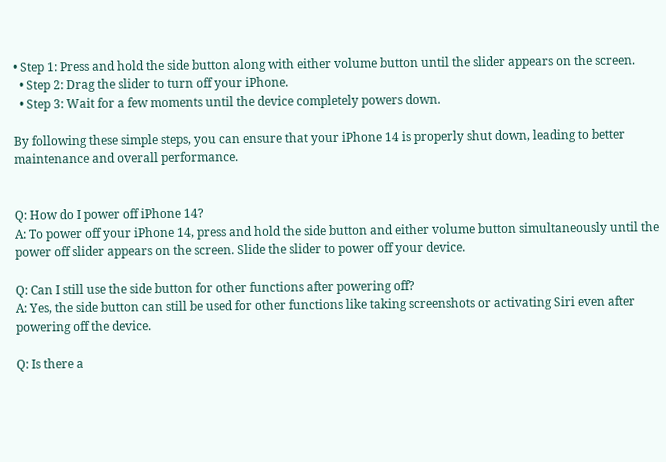• Step 1: Press and hold the side button along with either volume button until the slider appears on the screen.
  • Step 2: Drag the slider to turn off your iPhone.
  • Step 3: Wait for a few moments until the device completely powers down.

By following these simple steps, you can ensure that your iPhone 14 is properly shut down, leading to better maintenance and overall performance.


Q: How do I power off iPhone 14?
A: To power off your iPhone 14, press and hold the side button and either volume button simultaneously until the power off slider appears on the screen. Slide the slider to power off your device.

Q: Can I still use the side button for other functions after powering off?
A: Yes, the side button can still be used for other functions like taking screenshots or activating Siri even after powering off the device.

Q: Is there a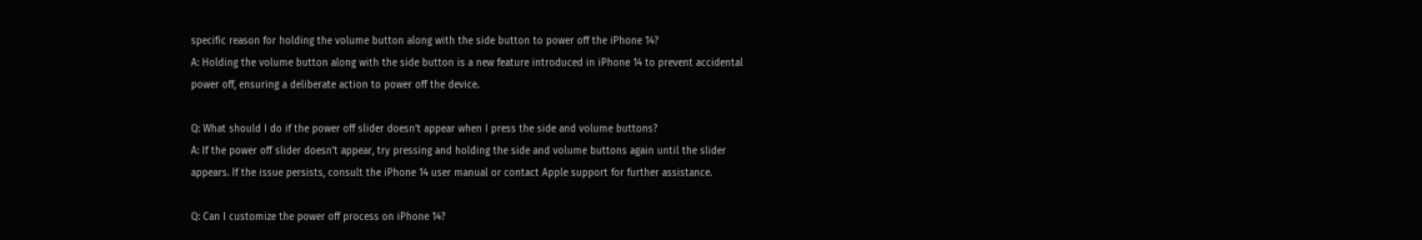specific reason for holding the volume button along with the side button to power off the iPhone 14?
A: Holding the volume button along with the side button is a new feature introduced in iPhone 14 to prevent accidental power off, ensuring a deliberate action to power off the device.

Q: What should I do if the power off slider doesn’t appear when I press the side and volume buttons?
A: If the power off slider doesn’t appear, try pressing and holding the side and volume buttons again until the slider appears. If the issue persists, consult the iPhone 14 user manual or contact Apple support for further assistance.

Q: Can I customize the power off process on iPhone 14?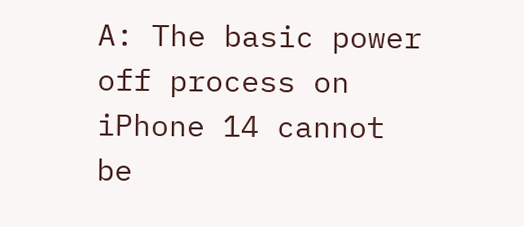A: The basic power off process on iPhone 14 cannot be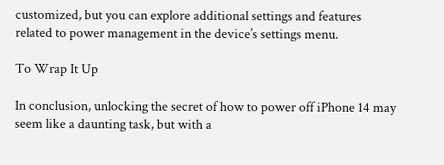customized, but you can explore additional settings and features related to power management in the device’s settings menu.

To Wrap It Up

In conclusion, unlocking the secret of how to power off iPhone 14 may seem like a daunting task, but with a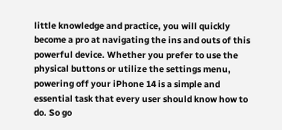little knowledge and practice, you will quickly become a pro at navigating the ins and outs of this powerful device. Whether you prefer to use the physical buttons or utilize the settings menu, powering off your iPhone 14 is a simple and essential task that every user should know how to do. So go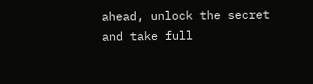ahead, unlock the secret and take full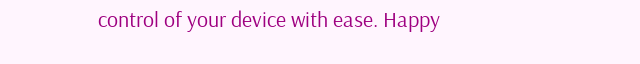control of your device with ease. Happy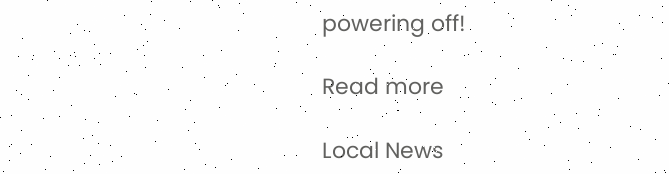powering off!

Read more

Local News